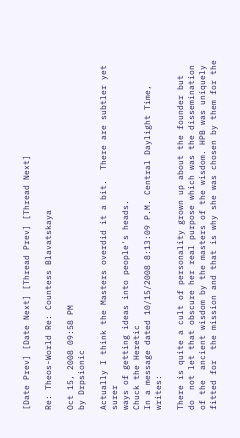[Date Prev] [Date Next] [Thread Prev] [Thread Next]

Re: Theos-World Re: Countess Blavatskaya

Oct 15, 2008 09:58 PM
by Drpsionic

Actually I think the Masters overdid it a bit.  There are subtler yet  surer
ways of getting ideas into people's heads.
Chuck the Heretic
In a message dated 10/15/2008 8:13:09 P.M. Central Daylight Time, writes:

There is quite a cult of personality grown up about the founder but
do  not let that obscure her real purpose which was the dissemination
of the  ancient wisdom by the masters of the wisdom. HPB was uniquely
fitted for  the mission and that is why she was chosen by them for the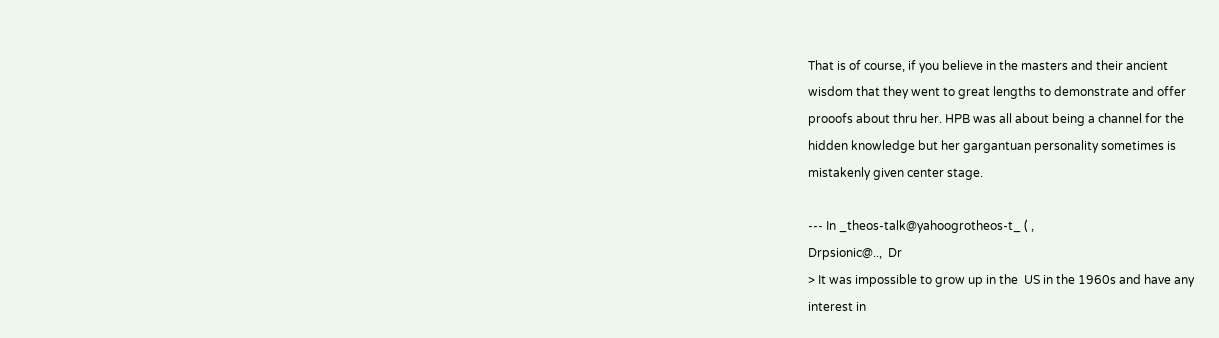That is of course, if you believe in the masters and their ancient
wisdom that they went to great lengths to demonstrate and offer
prooofs about thru her. HPB was all about being a channel for the
hidden knowledge but her gargantuan personality sometimes is
mistakenly given center stage.

--- In _theos-talk@yahoogrotheos-t_ ( ,
Drpsionic@..,  Dr
> It was impossible to grow up in the  US in the 1960s and have any
interest in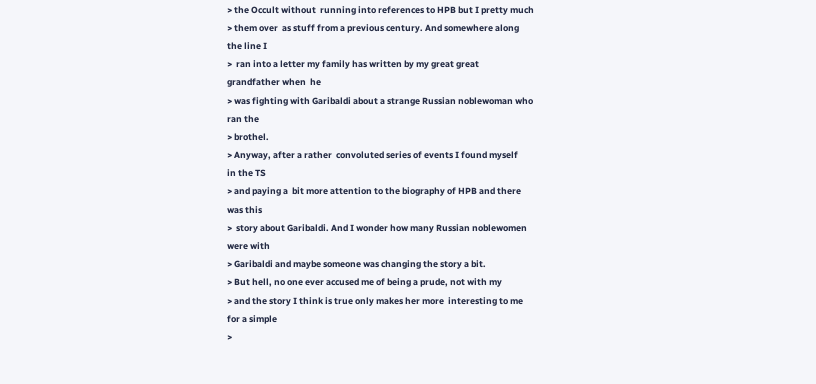> the Occult without  running into references to HPB but I pretty much
> them over  as stuff from a previous century. And somewhere along
the line I
>  ran into a letter my family has written by my great great
grandfather when  he
> was fighting with Garibaldi about a strange Russian noblewoman who
ran the
> brothel.
> Anyway, after a rather  convoluted series of events I found myself
in the TS
> and paying a  bit more attention to the biography of HPB and there
was this
>  story about Garibaldi. And I wonder how many Russian noblewomen
were with
> Garibaldi and maybe someone was changing the story a bit.
> But hell, no one ever accused me of being a prude, not with my
> and the story I think is true only makes her more  interesting to me
for a simple
>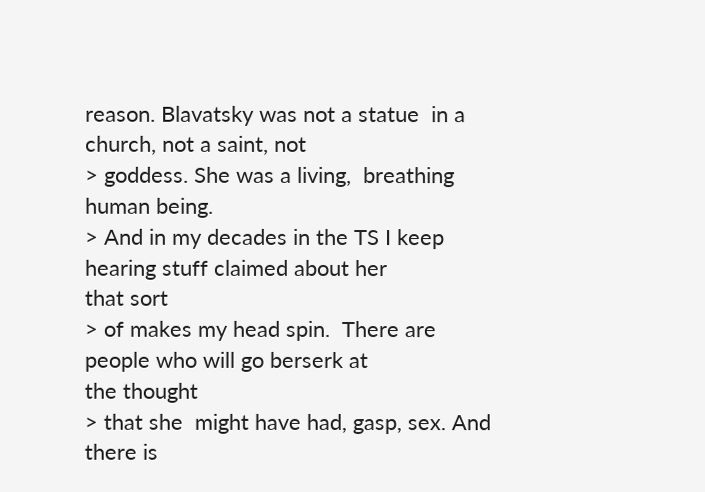reason. Blavatsky was not a statue  in a church, not a saint, not
> goddess. She was a living,  breathing human being.
> And in my decades in the TS I keep  hearing stuff claimed about her
that sort
> of makes my head spin.  There are people who will go berserk at
the thought
> that she  might have had, gasp, sex. And there is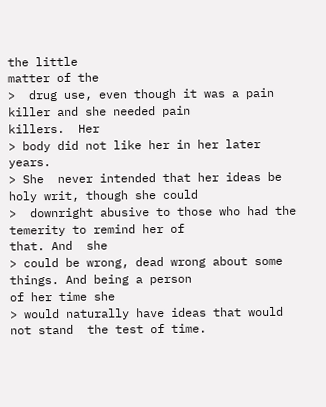the little
matter of the
>  drug use, even though it was a pain killer and she needed pain
killers.  Her
> body did not like her in her later years.
> She  never intended that her ideas be holy writ, though she could
>  downright abusive to those who had the temerity to remind her of
that. And  she
> could be wrong, dead wrong about some things. And being a person
of her time she
> would naturally have ideas that would not stand  the test of time.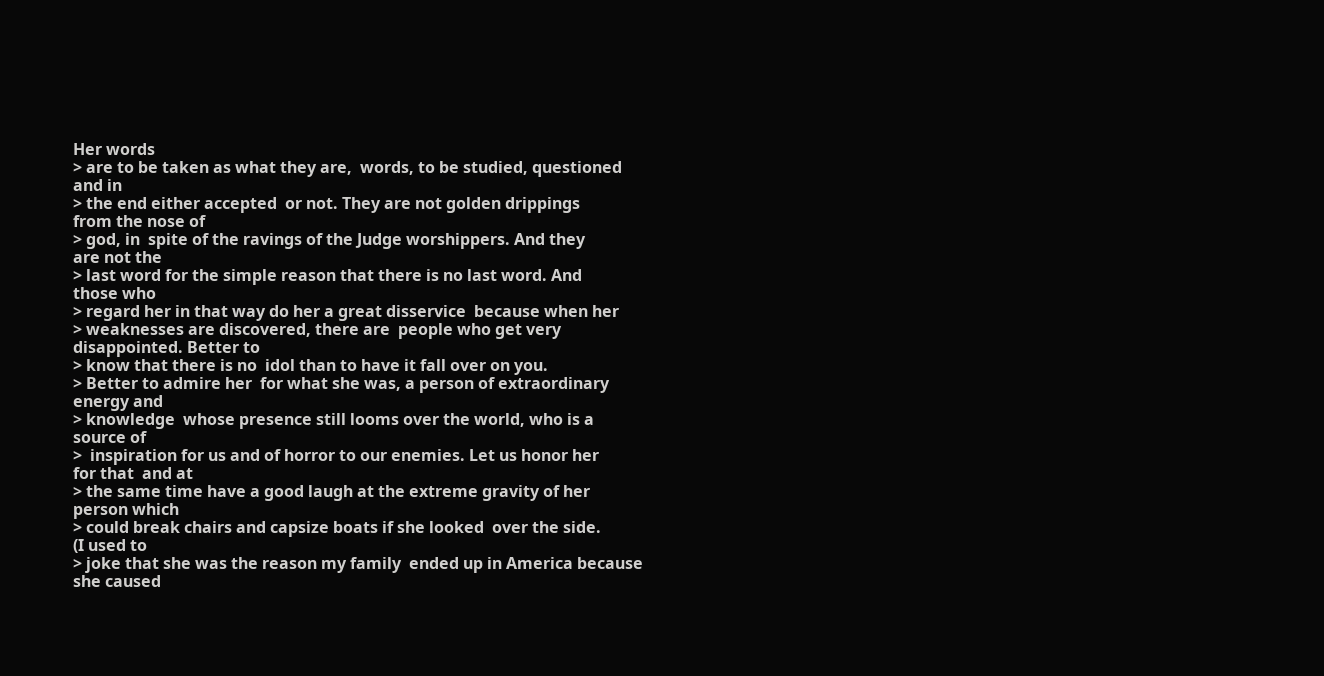Her words
> are to be taken as what they are,  words, to be studied, questioned
and in
> the end either accepted  or not. They are not golden drippings
from the nose of
> god, in  spite of the ravings of the Judge worshippers. And they
are not the
> last word for the simple reason that there is no last word. And
those who
> regard her in that way do her a great disservice  because when her
> weaknesses are discovered, there are  people who get very
disappointed. Better to
> know that there is no  idol than to have it fall over on you.
> Better to admire her  for what she was, a person of extraordinary
energy and
> knowledge  whose presence still looms over the world, who is a
source of
>  inspiration for us and of horror to our enemies. Let us honor her
for that  and at
> the same time have a good laugh at the extreme gravity of her
person which
> could break chairs and capsize boats if she looked  over the side.
(I used to
> joke that she was the reason my family  ended up in America because
she caused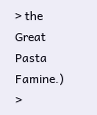> the Great Pasta  Famine.)
>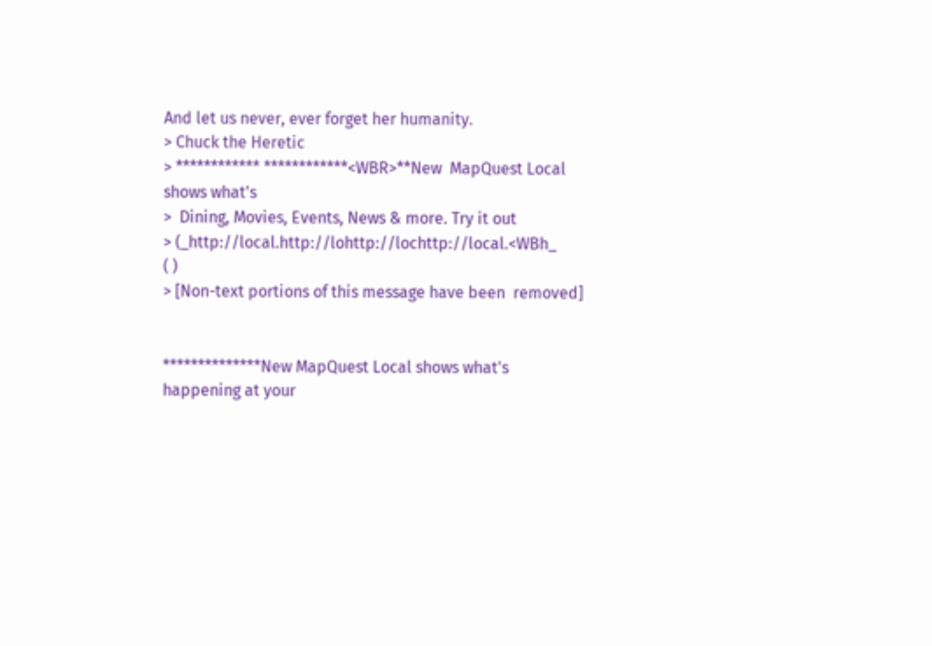And let us never, ever forget her humanity.
> Chuck the Heretic
> ************ ************<WBR>**New  MapQuest Local shows what's
>  Dining, Movies, Events, News & more. Try it out
> (_http://local.http://lohttp://lochttp://local.<WBh_
( )
> [Non-text portions of this message have been  removed]


**************New MapQuest Local shows what's happening at your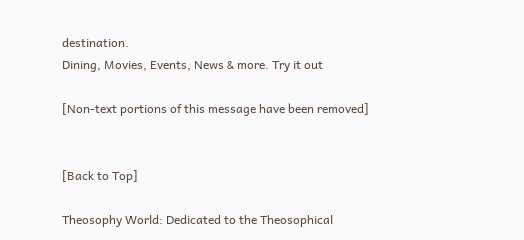destination.
Dining, Movies, Events, News & more. Try it out

[Non-text portions of this message have been removed]


[Back to Top]

Theosophy World: Dedicated to the Theosophical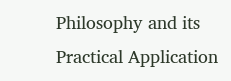Philosophy and its Practical Application